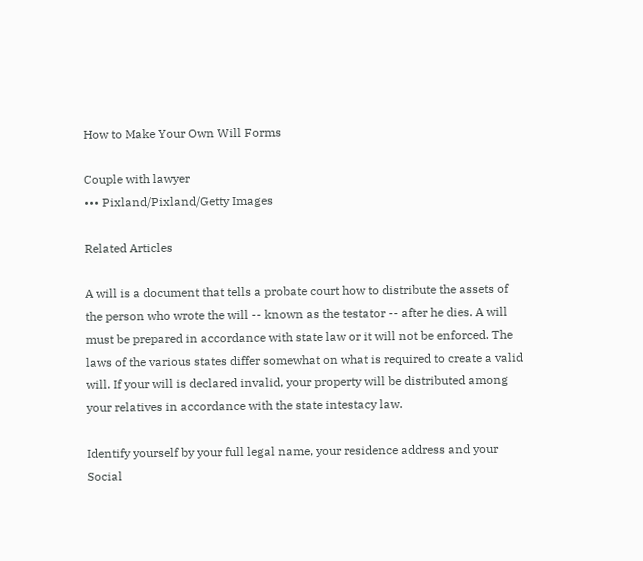How to Make Your Own Will Forms

Couple with lawyer
••• Pixland/Pixland/Getty Images

Related Articles

A will is a document that tells a probate court how to distribute the assets of the person who wrote the will -- known as the testator -- after he dies. A will must be prepared in accordance with state law or it will not be enforced. The laws of the various states differ somewhat on what is required to create a valid will. If your will is declared invalid, your property will be distributed among your relatives in accordance with the state intestacy law.

Identify yourself by your full legal name, your residence address and your Social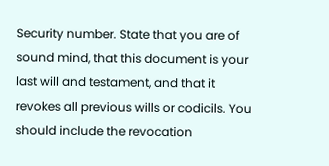Security number. State that you are of sound mind, that this document is your last will and testament, and that it revokes all previous wills or codicils. You should include the revocation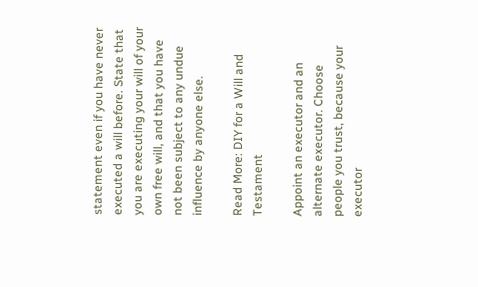statement even if you have never executed a will before. State that you are executing your will of your own free will, and that you have not been subject to any undue influence by anyone else.

Read More: DIY for a Will and Testament

Appoint an executor and an alternate executor. Choose people you trust, because your executor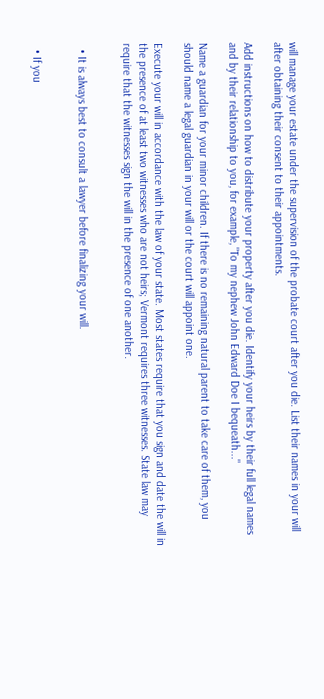will manage your estate under the supervision of the probate court after you die. List their names in your will after obtaining their consent to their appointments.

Add instructions on how to distribute your property after you die. Identify your heirs by their full legal names and by their relationship to you, for example, "To my nephew John Edward Doe I bequeath..."

Name a guardian for your minor children. If there is no remaining natural parent to take care of them, you should name a legal guardian in your will or the court will appoint one.

Execute your will in accordance with the law of your state. Most states require that you sign and date the will in the presence of at least two witnesses who are not heirs; Vermont requires three witnesses. State law may require that the witnesses sign the will in the presence of one another.


  • It is always best to consult a lawyer before finalizing your will.


  • If you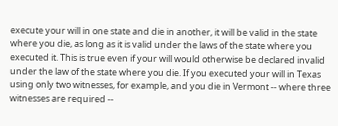execute your will in one state and die in another, it will be valid in the state where you die, as long as it is valid under the laws of the state where you executed it. This is true even if your will would otherwise be declared invalid under the law of the state where you die. If you executed your will in Texas using only two witnesses, for example, and you die in Vermont -- where three witnesses are required --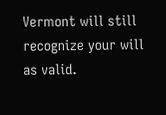Vermont will still recognize your will as valid.